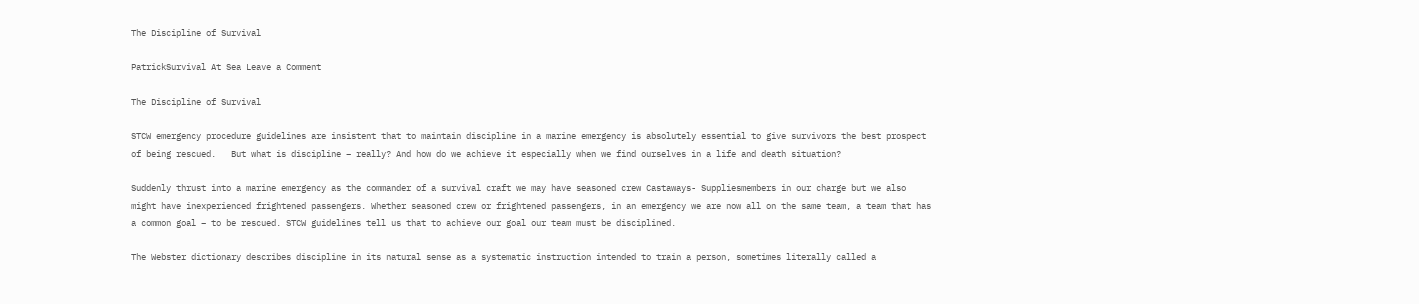The Discipline of Survival

PatrickSurvival At Sea Leave a Comment

The Discipline of Survival

STCW emergency procedure guidelines are insistent that to maintain discipline in a marine emergency is absolutely essential to give survivors the best prospect of being rescued.   But what is discipline – really? And how do we achieve it especially when we find ourselves in a life and death situation?

Suddenly thrust into a marine emergency as the commander of a survival craft we may have seasoned crew Castaways- Suppliesmembers in our charge but we also might have inexperienced frightened passengers. Whether seasoned crew or frightened passengers, in an emergency we are now all on the same team, a team that has a common goal – to be rescued. STCW guidelines tell us that to achieve our goal our team must be disciplined.

The Webster dictionary describes discipline in its natural sense as a systematic instruction intended to train a person, sometimes literally called a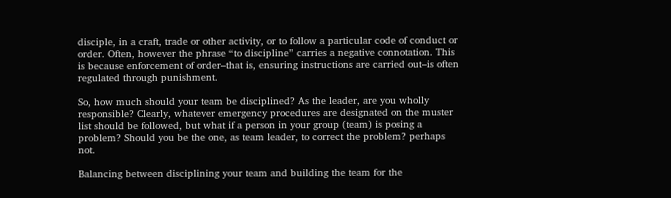disciple, in a craft, trade or other activity, or to follow a particular code of conduct or order. Often, however the phrase “to discipline” carries a negative connotation. This is because enforcement of order–that is, ensuring instructions are carried out–is often regulated through punishment.

So, how much should your team be disciplined? As the leader, are you wholly responsible? Clearly, whatever emergency procedures are designated on the muster list should be followed, but what if a person in your group (team) is posing a problem? Should you be the one, as team leader, to correct the problem? perhaps not.

Balancing between disciplining your team and building the team for the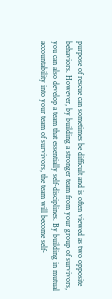purpose of rescue can sometimes be difficult and is often viewed as two opposite behaviors. However, by building a stronger team from your group of survivors, you can also develop a team that essentially self-disciplines. By building in mutual accountability into your team of survivors, the team will become self-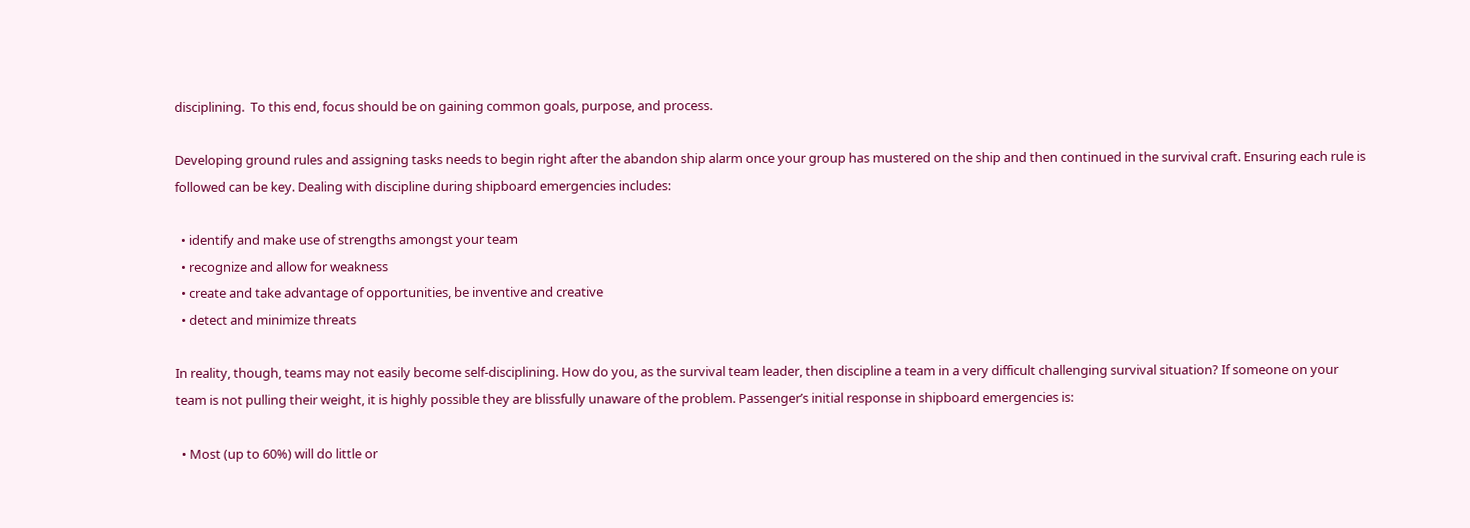disciplining.  To this end, focus should be on gaining common goals, purpose, and process.

Developing ground rules and assigning tasks needs to begin right after the abandon ship alarm once your group has mustered on the ship and then continued in the survival craft. Ensuring each rule is followed can be key. Dealing with discipline during shipboard emergencies includes:

  • identify and make use of strengths amongst your team
  • recognize and allow for weakness
  • create and take advantage of opportunities, be inventive and creative
  • detect and minimize threats

In reality, though, teams may not easily become self-disciplining. How do you, as the survival team leader, then discipline a team in a very difficult challenging survival situation? If someone on your team is not pulling their weight, it is highly possible they are blissfully unaware of the problem. Passenger’s initial response in shipboard emergencies is:

  • Most (up to 60%) will do little or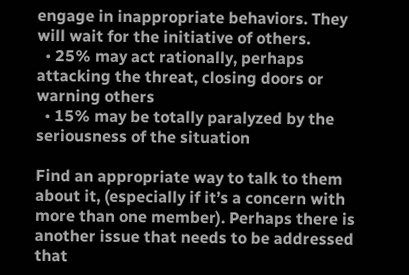engage in inappropriate behaviors. They will wait for the initiative of others.
  • 25% may act rationally, perhaps attacking the threat, closing doors or warning others
  • 15% may be totally paralyzed by the seriousness of the situation

Find an appropriate way to talk to them about it, (especially if it’s a concern with more than one member). Perhaps there is another issue that needs to be addressed that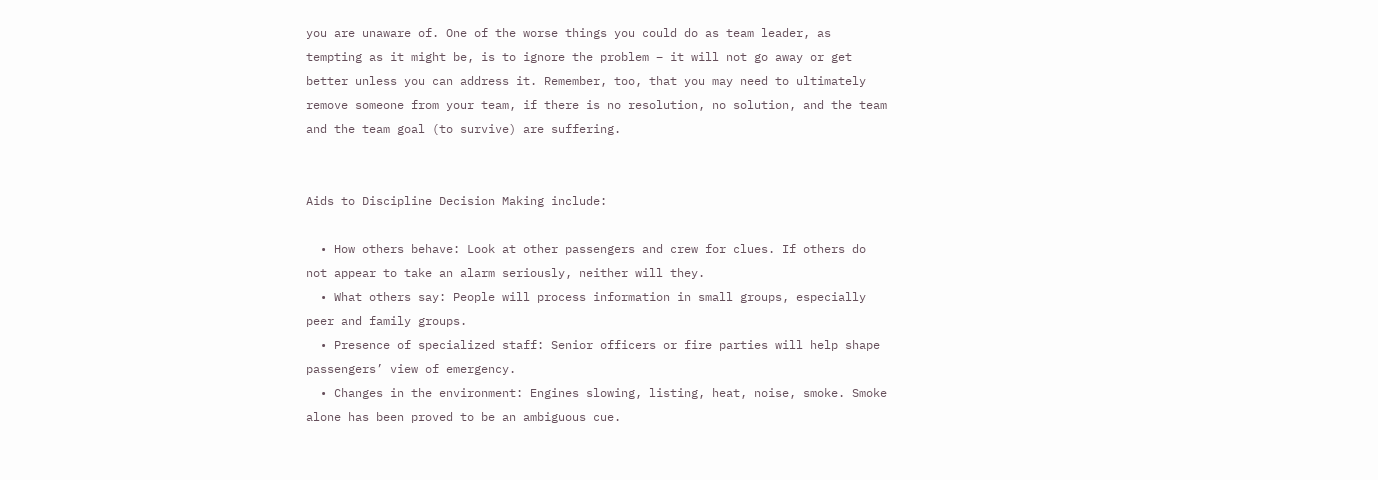you are unaware of. One of the worse things you could do as team leader, as tempting as it might be, is to ignore the problem – it will not go away or get better unless you can address it. Remember, too, that you may need to ultimately remove someone from your team, if there is no resolution, no solution, and the team and the team goal (to survive) are suffering.


Aids to Discipline Decision Making include:

  • How others behave: Look at other passengers and crew for clues. If others do not appear to take an alarm seriously, neither will they.
  • What others say: People will process information in small groups, especially peer and family groups.
  • Presence of specialized staff: Senior officers or fire parties will help shape passengers’ view of emergency.
  • Changes in the environment: Engines slowing, listing, heat, noise, smoke. Smoke alone has been proved to be an ambiguous cue.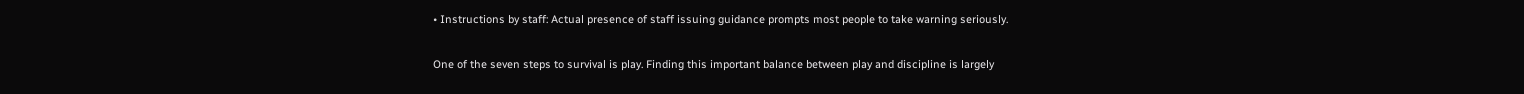• Instructions by staff: Actual presence of staff issuing guidance prompts most people to take warning seriously.

One of the seven steps to survival is play. Finding this important balance between play and discipline is largely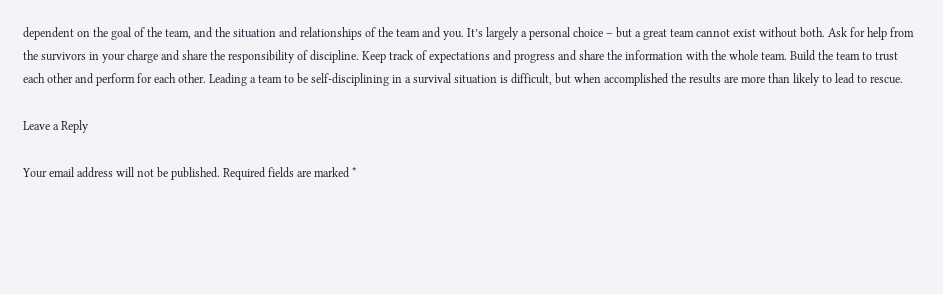dependent on the goal of the team, and the situation and relationships of the team and you. It’s largely a personal choice – but a great team cannot exist without both. Ask for help from the survivors in your charge and share the responsibility of discipline. Keep track of expectations and progress and share the information with the whole team. Build the team to trust each other and perform for each other. Leading a team to be self-disciplining in a survival situation is difficult, but when accomplished the results are more than likely to lead to rescue.

Leave a Reply

Your email address will not be published. Required fields are marked *